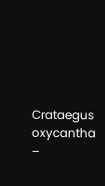Crataegus oxycantha –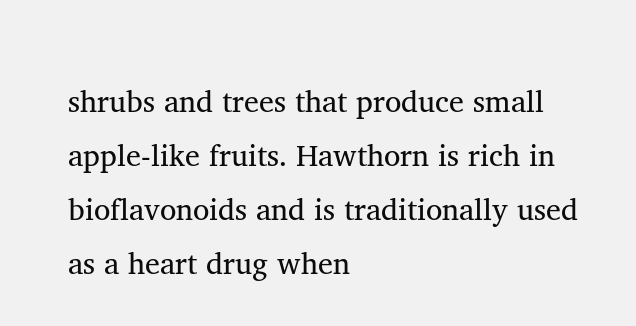shrubs and trees that produce small apple-like fruits. Hawthorn is rich in bioflavonoids and is traditionally used as a heart drug when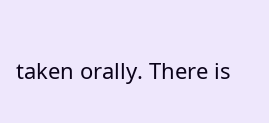taken orally. There is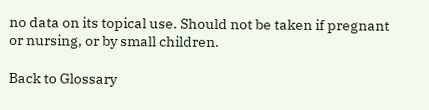no data on its topical use. Should not be taken if pregnant or nursing, or by small children.

Back to Glossary